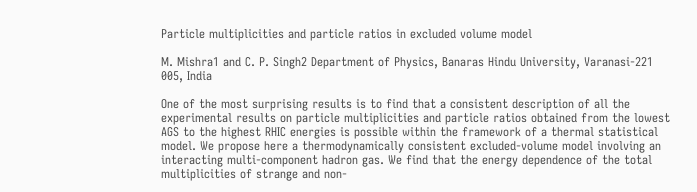Particle multiplicities and particle ratios in excluded volume model

M. Mishra1 and C. P. Singh2 Department of Physics, Banaras Hindu University, Varanasi-221 005, India

One of the most surprising results is to find that a consistent description of all the experimental results on particle multiplicities and particle ratios obtained from the lowest AGS to the highest RHIC energies is possible within the framework of a thermal statistical model. We propose here a thermodynamically consistent excluded-volume model involving an interacting multi-component hadron gas. We find that the energy dependence of the total multiplicities of strange and non-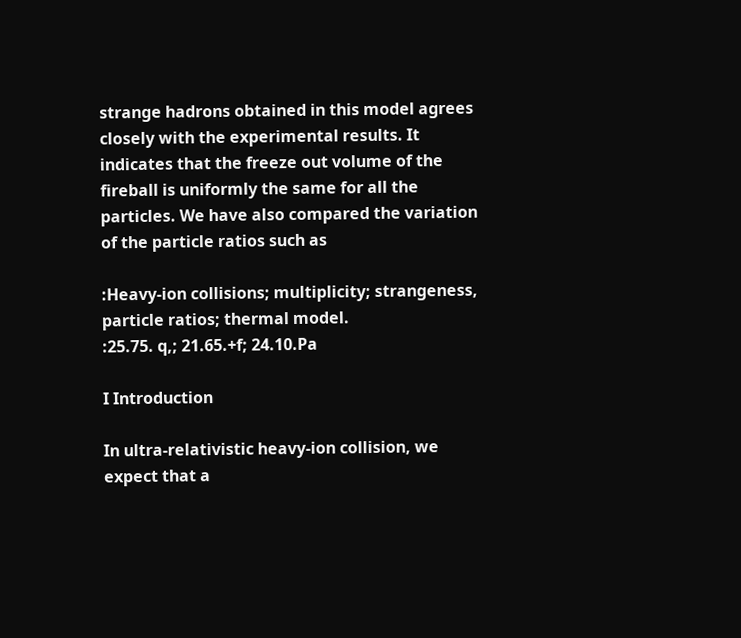strange hadrons obtained in this model agrees closely with the experimental results. It indicates that the freeze out volume of the fireball is uniformly the same for all the particles. We have also compared the variation of the particle ratios such as

:Heavy-ion collisions; multiplicity; strangeness, particle ratios; thermal model.
:25.75. q,; 21.65.+f; 24.10.Pa

I Introduction

In ultra-relativistic heavy-ion collision, we expect that a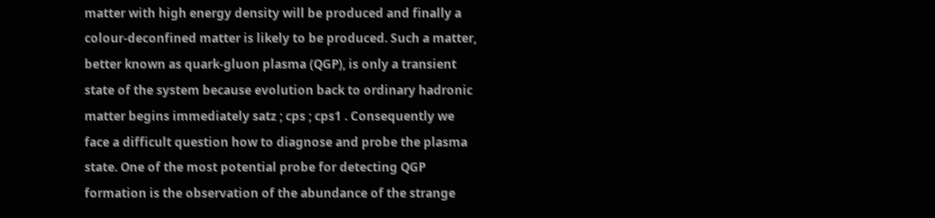matter with high energy density will be produced and finally a colour-deconfined matter is likely to be produced. Such a matter, better known as quark-gluon plasma (QGP), is only a transient state of the system because evolution back to ordinary hadronic matter begins immediately satz ; cps ; cps1 . Consequently we face a difficult question how to diagnose and probe the plasma state. One of the most potential probe for detecting QGP formation is the observation of the abundance of the strange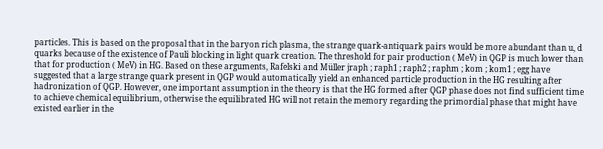particles. This is based on the proposal that in the baryon rich plasma, the strange quark-antiquark pairs would be more abundant than u, d quarks because of the existence of Pauli blocking in light quark creation. The threshold for pair production ( MeV) in QGP is much lower than that for production ( MeV) in HG. Based on these arguments, Rafelski and Müller jraph ; raph1 ; raph2 ; raphm ; kom ; kom1 ; egg have suggested that a large strange quark present in QGP would automatically yield an enhanced particle production in the HG resulting after hadronization of QGP. However, one important assumption in the theory is that the HG formed after QGP phase does not find sufficient time to achieve chemical equilibrium, otherwise the equilibrated HG will not retain the memory regarding the primordial phase that might have existed earlier in the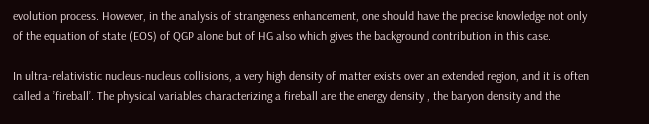evolution process. However, in the analysis of strangeness enhancement, one should have the precise knowledge not only of the equation of state (EOS) of QGP alone but of HG also which gives the background contribution in this case.

In ultra-relativistic nucleus-nucleus collisions, a very high density of matter exists over an extended region, and it is often called a ’fireball’. The physical variables characterizing a fireball are the energy density , the baryon density and the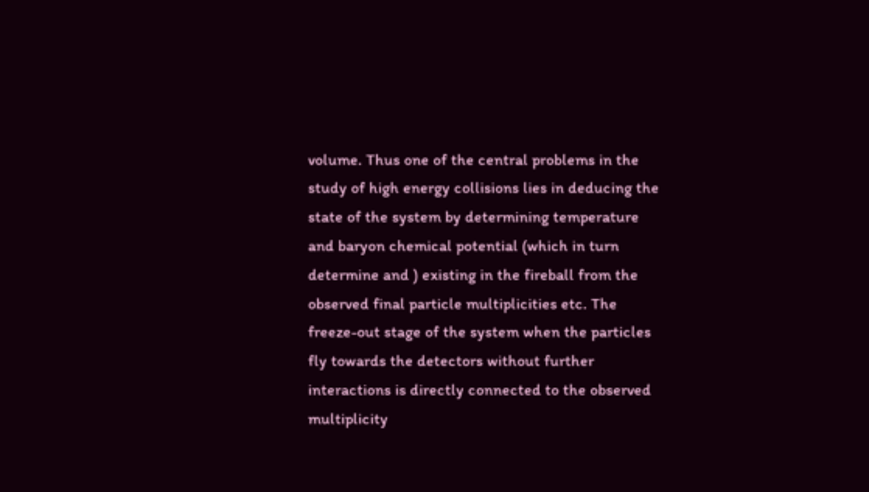volume. Thus one of the central problems in the study of high energy collisions lies in deducing the state of the system by determining temperature and baryon chemical potential (which in turn determine and ) existing in the fireball from the observed final particle multiplicities etc. The freeze-out stage of the system when the particles fly towards the detectors without further interactions is directly connected to the observed multiplicity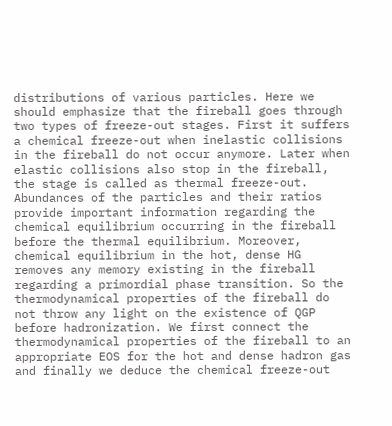distributions of various particles. Here we should emphasize that the fireball goes through two types of freeze-out stages. First it suffers a chemical freeze-out when inelastic collisions in the fireball do not occur anymore. Later when elastic collisions also stop in the fireball, the stage is called as thermal freeze-out. Abundances of the particles and their ratios provide important information regarding the chemical equilibrium occurring in the fireball before the thermal equilibrium. Moreover, chemical equilibrium in the hot, dense HG removes any memory existing in the fireball regarding a primordial phase transition. So the thermodynamical properties of the fireball do not throw any light on the existence of QGP before hadronization. We first connect the thermodynamical properties of the fireball to an appropriate EOS for the hot and dense hadron gas and finally we deduce the chemical freeze-out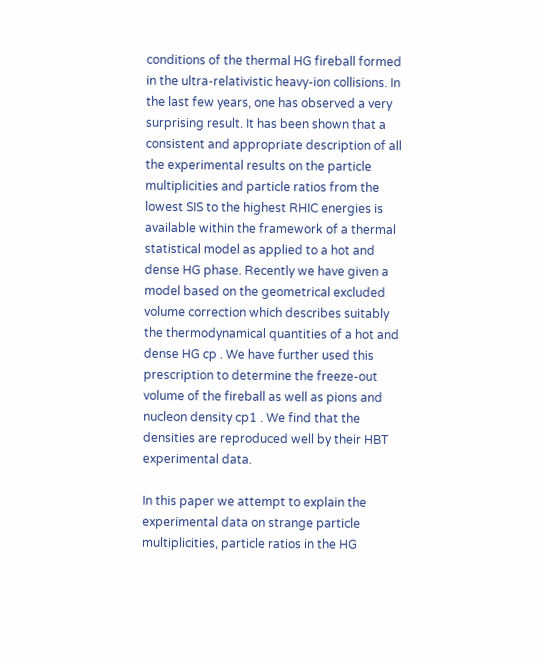conditions of the thermal HG fireball formed in the ultra-relativistic heavy-ion collisions. In the last few years, one has observed a very surprising result. It has been shown that a consistent and appropriate description of all the experimental results on the particle multiplicities and particle ratios from the lowest SIS to the highest RHIC energies is available within the framework of a thermal statistical model as applied to a hot and dense HG phase. Recently we have given a model based on the geometrical excluded volume correction which describes suitably the thermodynamical quantities of a hot and dense HG cp . We have further used this prescription to determine the freeze-out volume of the fireball as well as pions and nucleon density cp1 . We find that the densities are reproduced well by their HBT experimental data.

In this paper we attempt to explain the experimental data on strange particle multiplicities, particle ratios in the HG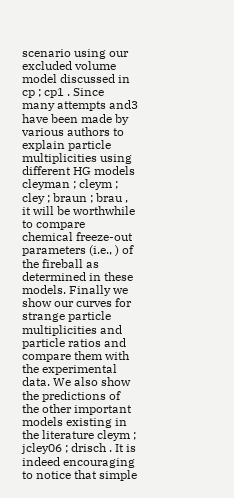scenario using our excluded volume model discussed in cp ; cp1 . Since many attempts and3 have been made by various authors to explain particle multiplicities using different HG models cleyman ; cleym ; cley ; braun ; brau , it will be worthwhile to compare chemical freeze-out parameters (i.e., ) of the fireball as determined in these models. Finally we show our curves for strange particle multiplicities and particle ratios and compare them with the experimental data. We also show the predictions of the other important models existing in the literature cleym ; jcley06 ; drisch . It is indeed encouraging to notice that simple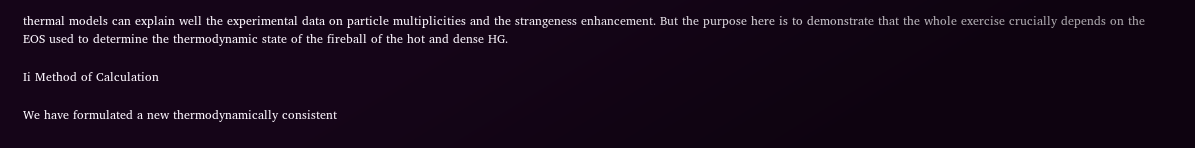thermal models can explain well the experimental data on particle multiplicities and the strangeness enhancement. But the purpose here is to demonstrate that the whole exercise crucially depends on the EOS used to determine the thermodynamic state of the fireball of the hot and dense HG.

Ii Method of Calculation

We have formulated a new thermodynamically consistent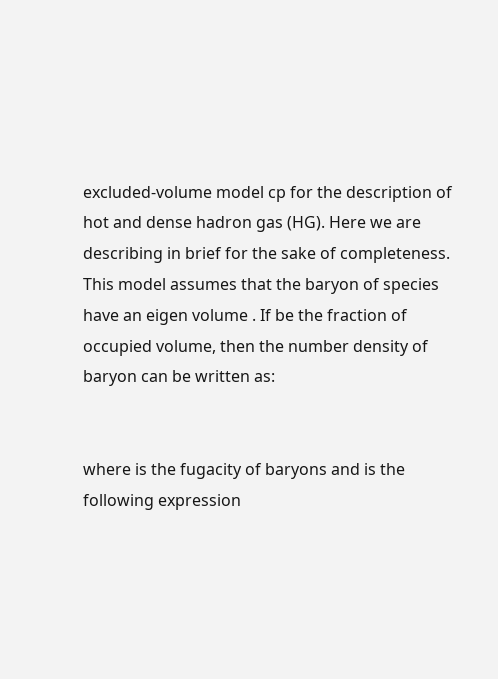excluded-volume model cp for the description of hot and dense hadron gas (HG). Here we are describing in brief for the sake of completeness. This model assumes that the baryon of species have an eigen volume . If be the fraction of occupied volume, then the number density of baryon can be written as:


where is the fugacity of baryons and is the following expression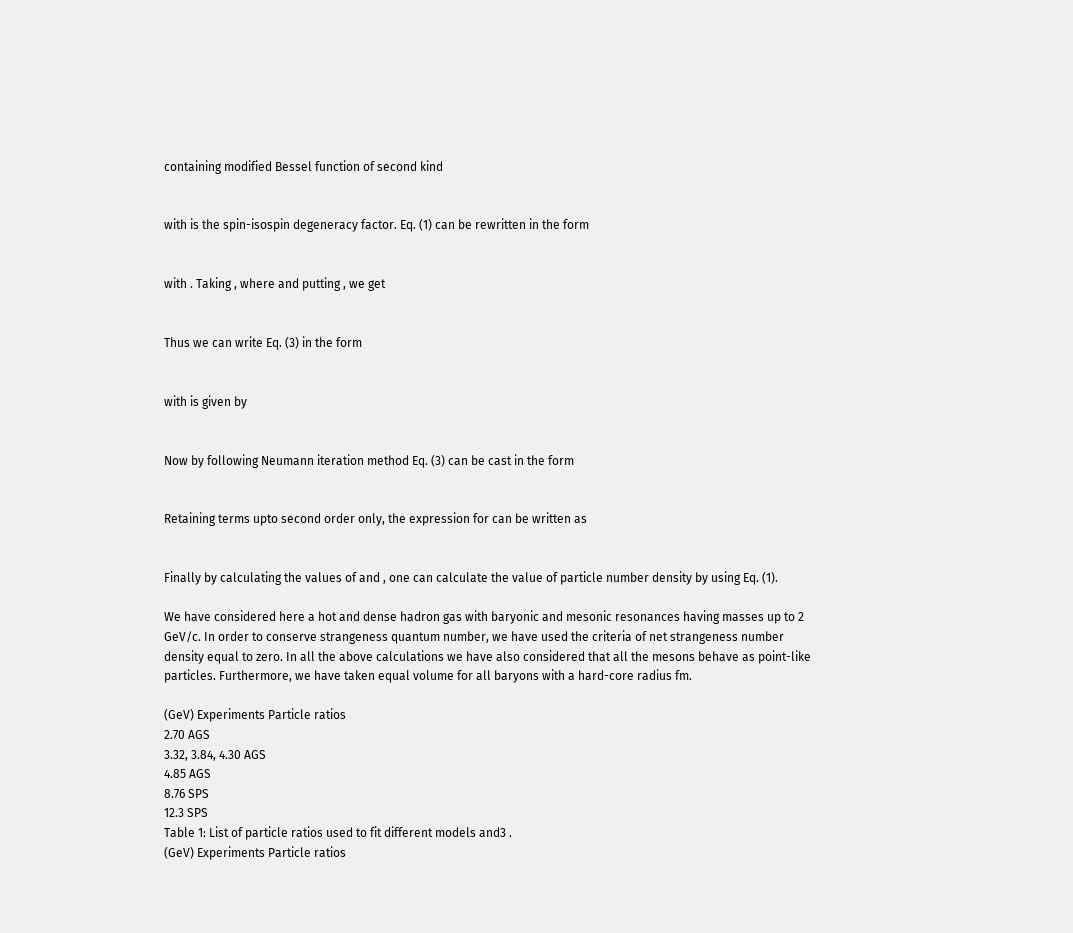containing modified Bessel function of second kind


with is the spin-isospin degeneracy factor. Eq. (1) can be rewritten in the form


with . Taking , where and putting , we get


Thus we can write Eq. (3) in the form


with is given by


Now by following Neumann iteration method Eq. (3) can be cast in the form


Retaining terms upto second order only, the expression for can be written as


Finally by calculating the values of and , one can calculate the value of particle number density by using Eq. (1).

We have considered here a hot and dense hadron gas with baryonic and mesonic resonances having masses up to 2 GeV/c. In order to conserve strangeness quantum number, we have used the criteria of net strangeness number density equal to zero. In all the above calculations we have also considered that all the mesons behave as point-like particles. Furthermore, we have taken equal volume for all baryons with a hard-core radius fm.

(GeV) Experiments Particle ratios
2.70 AGS
3.32, 3.84, 4.30 AGS
4.85 AGS
8.76 SPS
12.3 SPS
Table 1: List of particle ratios used to fit different models and3 .
(GeV) Experiments Particle ratios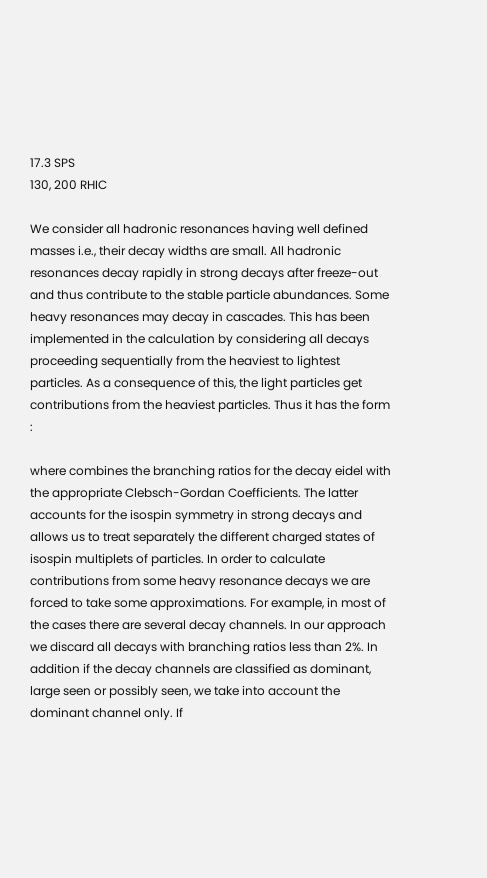17.3 SPS
130, 200 RHIC

We consider all hadronic resonances having well defined masses i.e., their decay widths are small. All hadronic resonances decay rapidly in strong decays after freeze-out and thus contribute to the stable particle abundances. Some heavy resonances may decay in cascades. This has been implemented in the calculation by considering all decays proceeding sequentially from the heaviest to lightest particles. As a consequence of this, the light particles get contributions from the heaviest particles. Thus it has the form :

where combines the branching ratios for the decay eidel with the appropriate Clebsch-Gordan Coefficients. The latter accounts for the isospin symmetry in strong decays and allows us to treat separately the different charged states of isospin multiplets of particles. In order to calculate contributions from some heavy resonance decays we are forced to take some approximations. For example, in most of the cases there are several decay channels. In our approach we discard all decays with branching ratios less than 2%. In addition if the decay channels are classified as dominant, large seen or possibly seen, we take into account the dominant channel only. If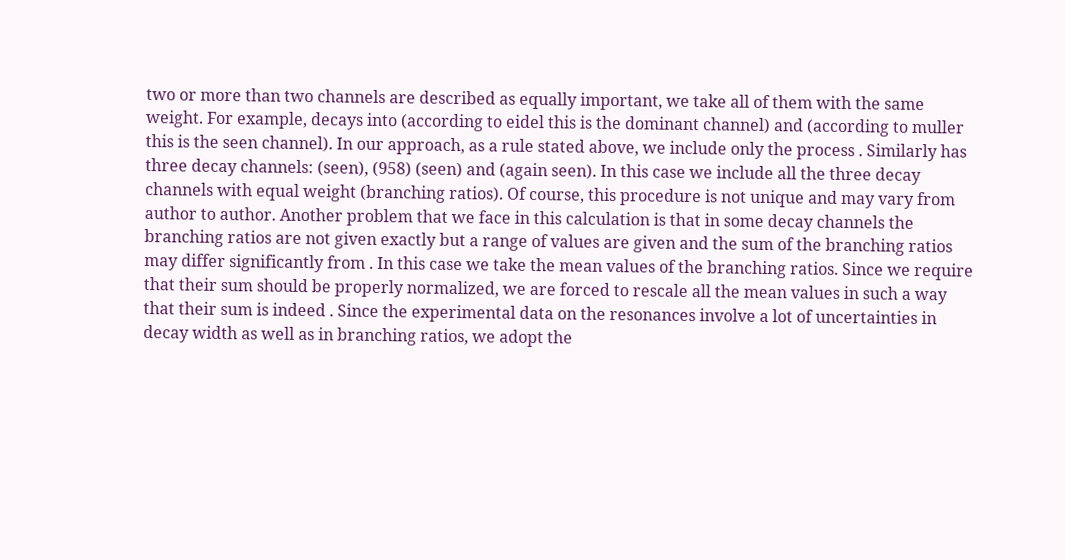two or more than two channels are described as equally important, we take all of them with the same weight. For example, decays into (according to eidel this is the dominant channel) and (according to muller this is the seen channel). In our approach, as a rule stated above, we include only the process . Similarly has three decay channels: (seen), (958) (seen) and (again seen). In this case we include all the three decay channels with equal weight (branching ratios). Of course, this procedure is not unique and may vary from author to author. Another problem that we face in this calculation is that in some decay channels the branching ratios are not given exactly but a range of values are given and the sum of the branching ratios may differ significantly from . In this case we take the mean values of the branching ratios. Since we require that their sum should be properly normalized, we are forced to rescale all the mean values in such a way that their sum is indeed . Since the experimental data on the resonances involve a lot of uncertainties in decay width as well as in branching ratios, we adopt the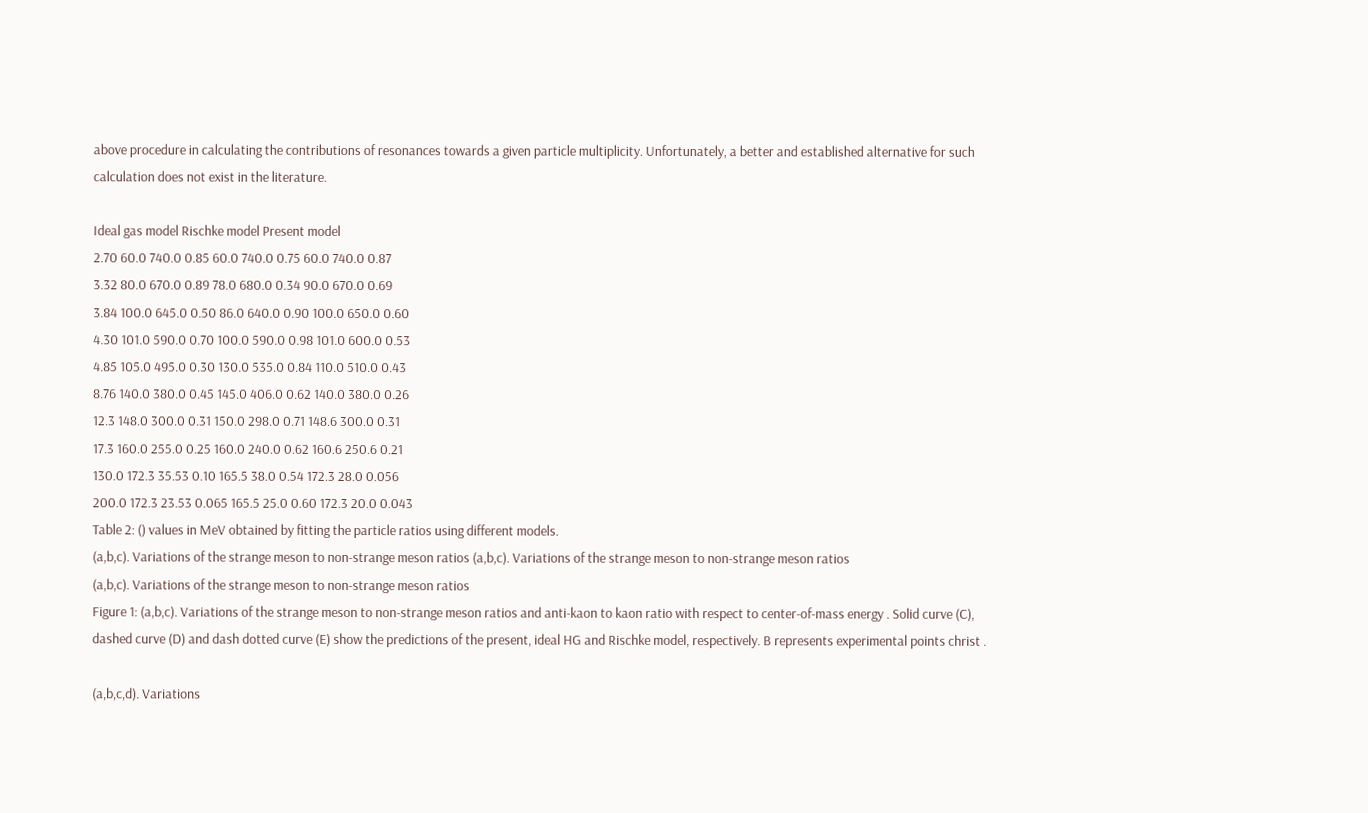above procedure in calculating the contributions of resonances towards a given particle multiplicity. Unfortunately, a better and established alternative for such calculation does not exist in the literature.

Ideal gas model Rischke model Present model
2.70 60.0 740.0 0.85 60.0 740.0 0.75 60.0 740.0 0.87
3.32 80.0 670.0 0.89 78.0 680.0 0.34 90.0 670.0 0.69
3.84 100.0 645.0 0.50 86.0 640.0 0.90 100.0 650.0 0.60
4.30 101.0 590.0 0.70 100.0 590.0 0.98 101.0 600.0 0.53
4.85 105.0 495.0 0.30 130.0 535.0 0.84 110.0 510.0 0.43
8.76 140.0 380.0 0.45 145.0 406.0 0.62 140.0 380.0 0.26
12.3 148.0 300.0 0.31 150.0 298.0 0.71 148.6 300.0 0.31
17.3 160.0 255.0 0.25 160.0 240.0 0.62 160.6 250.6 0.21
130.0 172.3 35.53 0.10 165.5 38.0 0.54 172.3 28.0 0.056
200.0 172.3 23.53 0.065 165.5 25.0 0.60 172.3 20.0 0.043
Table 2: () values in MeV obtained by fitting the particle ratios using different models.
(a,b,c). Variations of the strange meson to non-strange meson ratios (a,b,c). Variations of the strange meson to non-strange meson ratios
(a,b,c). Variations of the strange meson to non-strange meson ratios
Figure 1: (a,b,c). Variations of the strange meson to non-strange meson ratios and anti-kaon to kaon ratio with respect to center-of-mass energy . Solid curve (C), dashed curve (D) and dash dotted curve (E) show the predictions of the present, ideal HG and Rischke model, respectively. B represents experimental points christ .

(a,b,c,d). Variations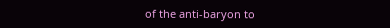of the anti-baryon to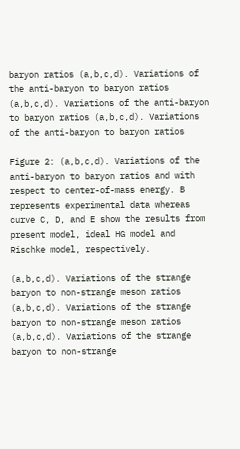baryon ratios (a,b,c,d). Variations of the anti-baryon to baryon ratios (a,b,c,d). Variations of the anti-baryon to baryon ratios (a,b,c,d). Variations of the anti-baryon to baryon ratios

Figure 2: (a,b,c,d). Variations of the anti-baryon to baryon ratios and with respect to center-of-mass energy. B represents experimental data whereas curve C, D, and E show the results from present model, ideal HG model and Rischke model, respectively.

(a,b,c,d). Variations of the strange baryon to non-strange meson ratios (a,b,c,d). Variations of the strange baryon to non-strange meson ratios (a,b,c,d). Variations of the strange baryon to non-strange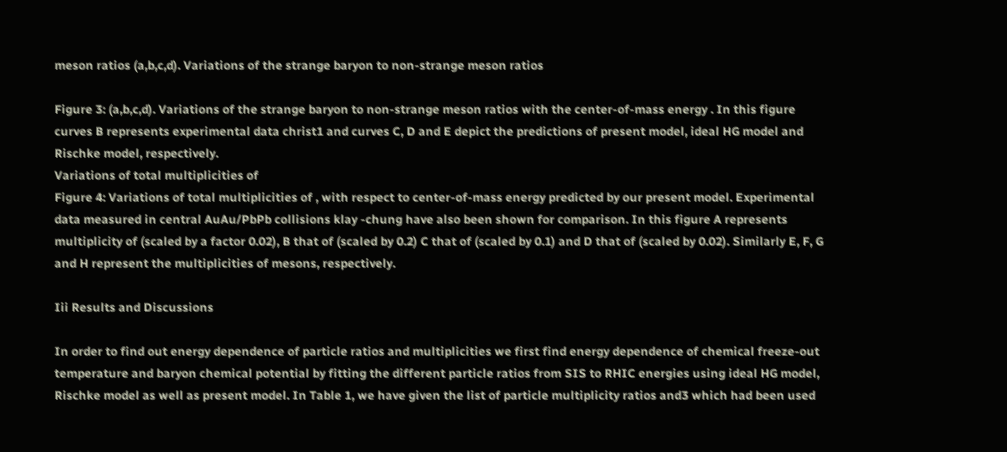meson ratios (a,b,c,d). Variations of the strange baryon to non-strange meson ratios

Figure 3: (a,b,c,d). Variations of the strange baryon to non-strange meson ratios with the center-of-mass energy . In this figure curves B represents experimental data christ1 and curves C, D and E depict the predictions of present model, ideal HG model and Rischke model, respectively.
Variations of total multiplicities of
Figure 4: Variations of total multiplicities of , with respect to center-of-mass energy predicted by our present model. Experimental data measured in central AuAu/PbPb collisions klay -chung have also been shown for comparison. In this figure A represents multiplicity of (scaled by a factor 0.02), B that of (scaled by 0.2) C that of (scaled by 0.1) and D that of (scaled by 0.02). Similarly E, F, G and H represent the multiplicities of mesons, respectively.

Iii Results and Discussions

In order to find out energy dependence of particle ratios and multiplicities we first find energy dependence of chemical freeze-out temperature and baryon chemical potential by fitting the different particle ratios from SIS to RHIC energies using ideal HG model, Rischke model as well as present model. In Table 1, we have given the list of particle multiplicity ratios and3 which had been used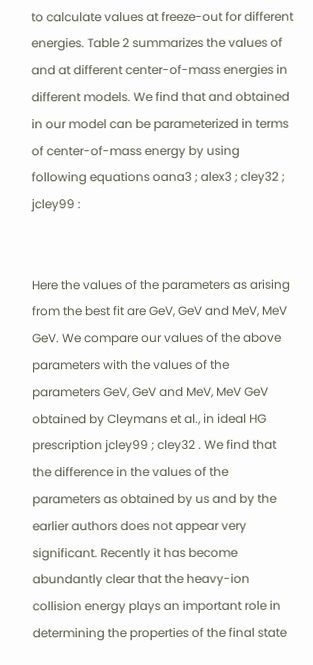to calculate values at freeze-out for different energies. Table 2 summarizes the values of and at different center-of-mass energies in different models. We find that and obtained in our model can be parameterized in terms of center-of-mass energy by using following equations oana3 ; alex3 ; cley32 ; jcley99 :


Here the values of the parameters as arising from the best fit are GeV, GeV and MeV, MeV GeV. We compare our values of the above parameters with the values of the parameters GeV, GeV and MeV, MeV GeV obtained by Cleymans et al., in ideal HG prescription jcley99 ; cley32 . We find that the difference in the values of the parameters as obtained by us and by the earlier authors does not appear very significant. Recently it has become abundantly clear that the heavy-ion collision energy plays an important role in determining the properties of the final state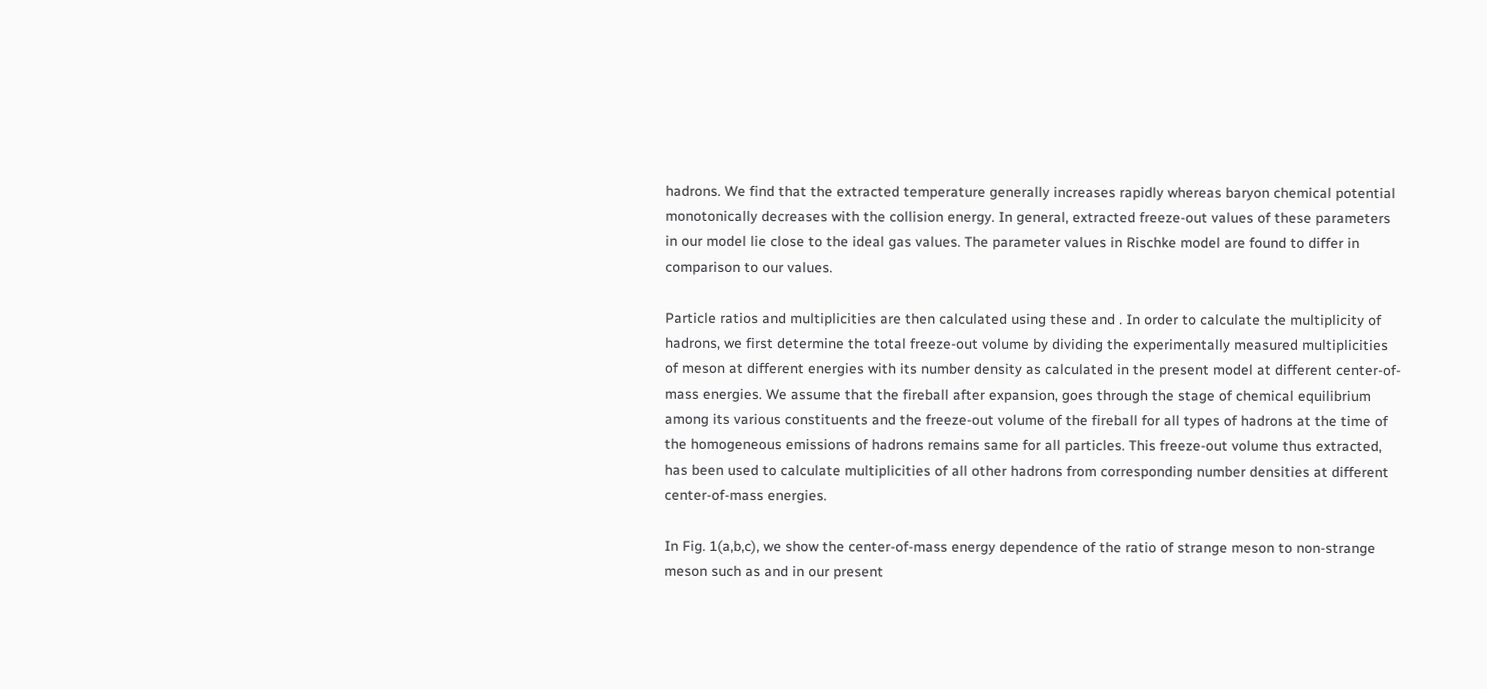hadrons. We find that the extracted temperature generally increases rapidly whereas baryon chemical potential monotonically decreases with the collision energy. In general, extracted freeze-out values of these parameters in our model lie close to the ideal gas values. The parameter values in Rischke model are found to differ in comparison to our values.

Particle ratios and multiplicities are then calculated using these and . In order to calculate the multiplicity of hadrons, we first determine the total freeze-out volume by dividing the experimentally measured multiplicities of meson at different energies with its number density as calculated in the present model at different center-of-mass energies. We assume that the fireball after expansion, goes through the stage of chemical equilibrium among its various constituents and the freeze-out volume of the fireball for all types of hadrons at the time of the homogeneous emissions of hadrons remains same for all particles. This freeze-out volume thus extracted, has been used to calculate multiplicities of all other hadrons from corresponding number densities at different center-of-mass energies.

In Fig. 1(a,b,c), we show the center-of-mass energy dependence of the ratio of strange meson to non-strange meson such as and in our present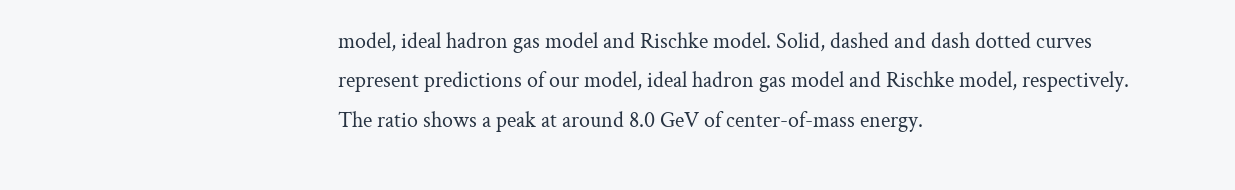model, ideal hadron gas model and Rischke model. Solid, dashed and dash dotted curves represent predictions of our model, ideal hadron gas model and Rischke model, respectively. The ratio shows a peak at around 8.0 GeV of center-of-mass energy.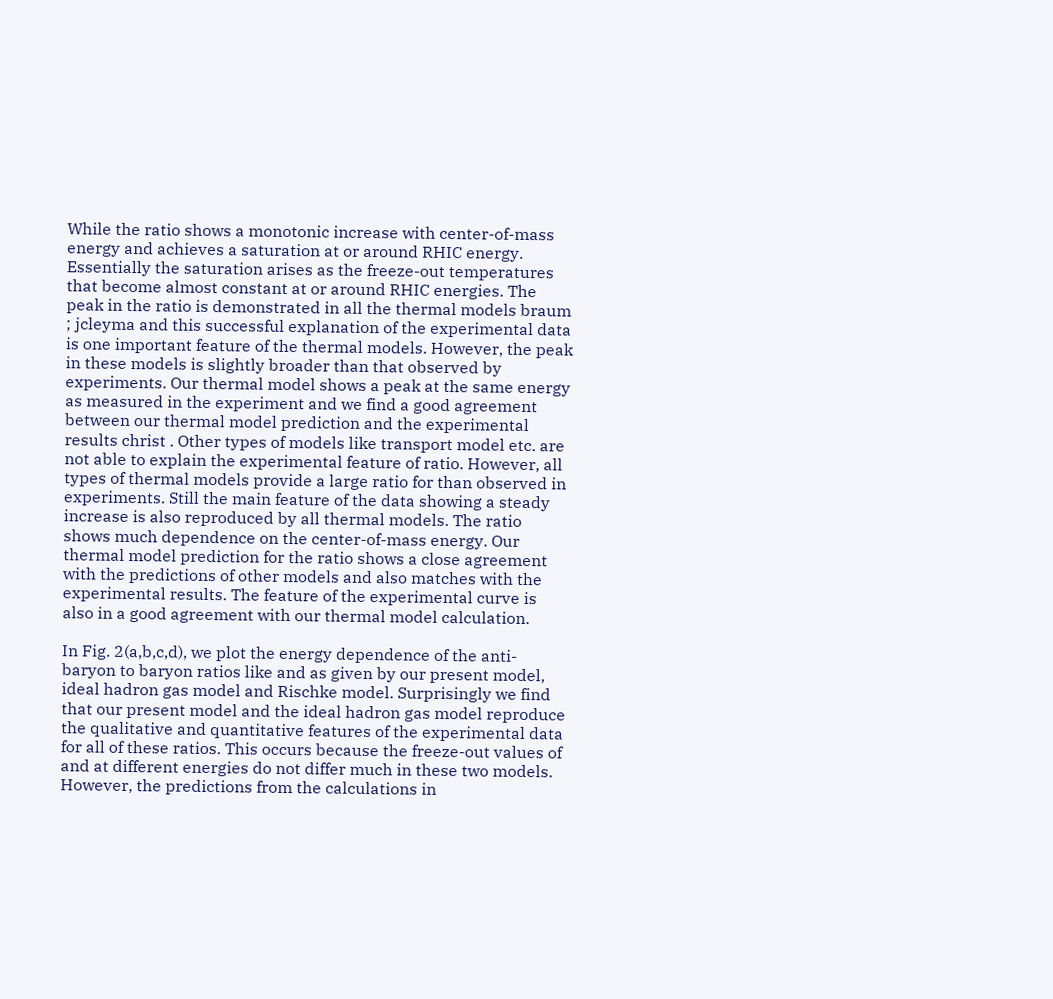While the ratio shows a monotonic increase with center-of-mass energy and achieves a saturation at or around RHIC energy. Essentially the saturation arises as the freeze-out temperatures that become almost constant at or around RHIC energies. The peak in the ratio is demonstrated in all the thermal models braum ; jcleyma and this successful explanation of the experimental data is one important feature of the thermal models. However, the peak in these models is slightly broader than that observed by experiments. Our thermal model shows a peak at the same energy as measured in the experiment and we find a good agreement between our thermal model prediction and the experimental results christ . Other types of models like transport model etc. are not able to explain the experimental feature of ratio. However, all types of thermal models provide a large ratio for than observed in experiments. Still the main feature of the data showing a steady increase is also reproduced by all thermal models. The ratio shows much dependence on the center-of-mass energy. Our thermal model prediction for the ratio shows a close agreement with the predictions of other models and also matches with the experimental results. The feature of the experimental curve is also in a good agreement with our thermal model calculation.

In Fig. 2(a,b,c,d), we plot the energy dependence of the anti-baryon to baryon ratios like and as given by our present model, ideal hadron gas model and Rischke model. Surprisingly we find that our present model and the ideal hadron gas model reproduce the qualitative and quantitative features of the experimental data for all of these ratios. This occurs because the freeze-out values of and at different energies do not differ much in these two models. However, the predictions from the calculations in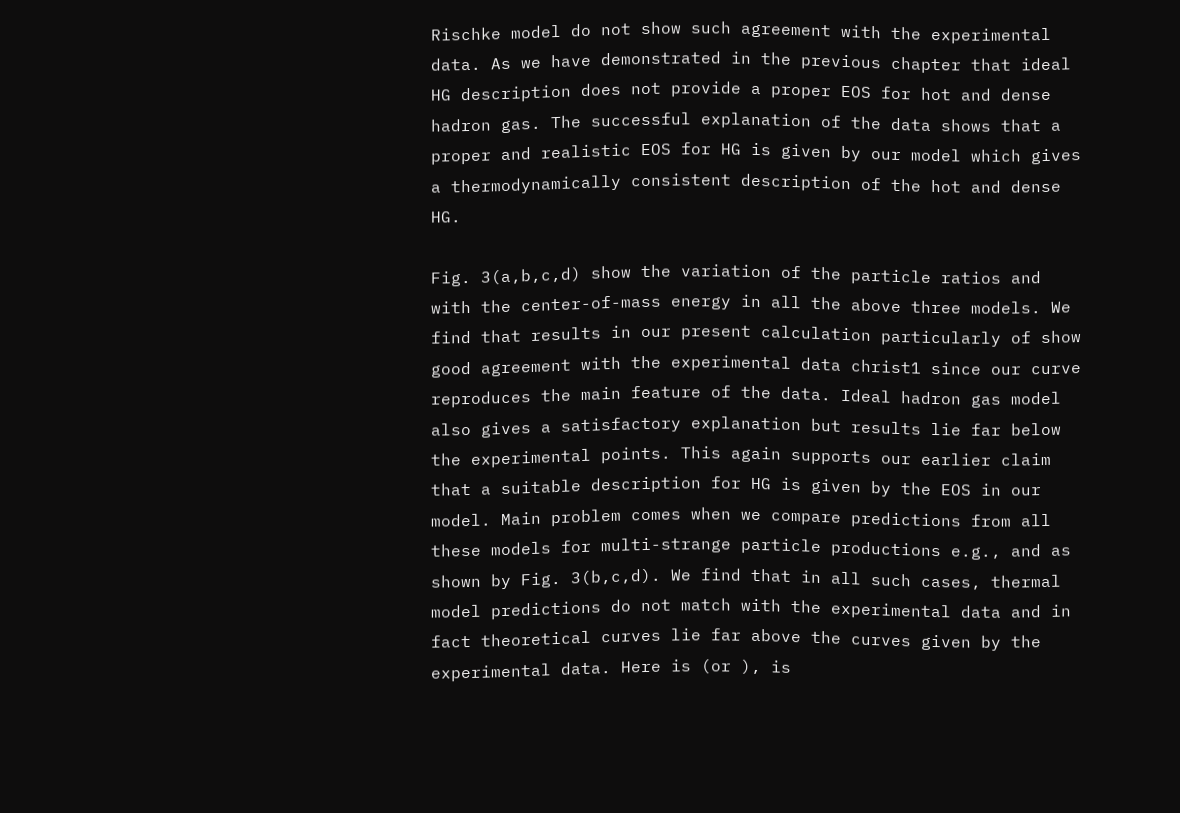Rischke model do not show such agreement with the experimental data. As we have demonstrated in the previous chapter that ideal HG description does not provide a proper EOS for hot and dense hadron gas. The successful explanation of the data shows that a proper and realistic EOS for HG is given by our model which gives a thermodynamically consistent description of the hot and dense HG.

Fig. 3(a,b,c,d) show the variation of the particle ratios and with the center-of-mass energy in all the above three models. We find that results in our present calculation particularly of show good agreement with the experimental data christ1 since our curve reproduces the main feature of the data. Ideal hadron gas model also gives a satisfactory explanation but results lie far below the experimental points. This again supports our earlier claim that a suitable description for HG is given by the EOS in our model. Main problem comes when we compare predictions from all these models for multi-strange particle productions e.g., and as shown by Fig. 3(b,c,d). We find that in all such cases, thermal model predictions do not match with the experimental data and in fact theoretical curves lie far above the curves given by the experimental data. Here is (or ), is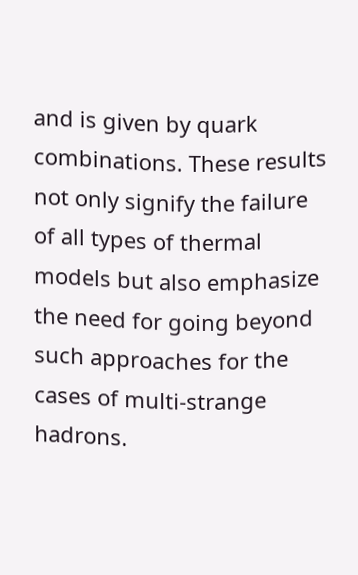and is given by quark combinations. These results not only signify the failure of all types of thermal models but also emphasize the need for going beyond such approaches for the cases of multi-strange hadrons.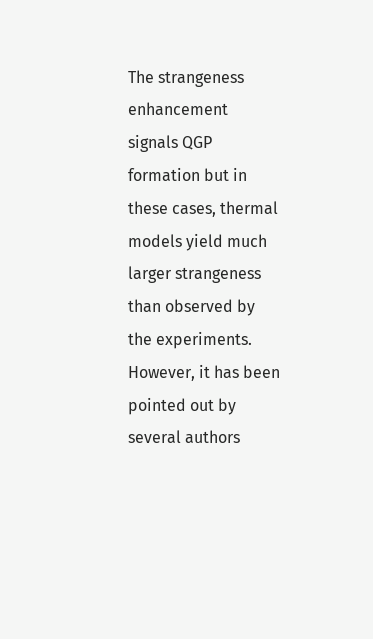The strangeness enhancement signals QGP formation but in these cases, thermal models yield much larger strangeness than observed by the experiments. However, it has been pointed out by several authors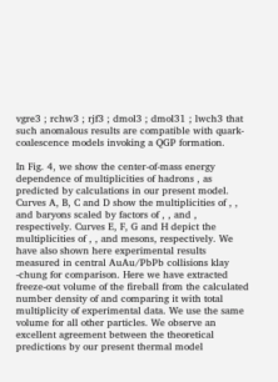vgre3 ; rchw3 ; rjf3 ; dmol3 ; dmol31 ; lwch3 that such anomalous results are compatible with quark-coalescence models invoking a QGP formation.

In Fig. 4, we show the center-of-mass energy dependence of multiplicities of hadrons , as predicted by calculations in our present model. Curves A, B, C and D show the multiplicities of , , and baryons scaled by factors of , , and , respectively. Curves E, F, G and H depict the multiplicities of , , and mesons, respectively. We have also shown here experimental results measured in central AuAu/PbPb collisions klay -chung for comparison. Here we have extracted freeze-out volume of the fireball from the calculated number density of and comparing it with total multiplicity of experimental data. We use the same volume for all other particles. We observe an excellent agreement between the theoretical predictions by our present thermal model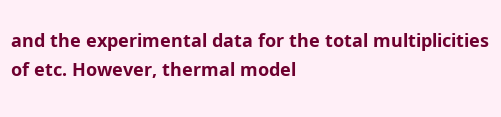and the experimental data for the total multiplicities of etc. However, thermal model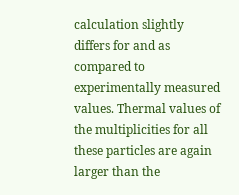calculation slightly differs for and as compared to experimentally measured values. Thermal values of the multiplicities for all these particles are again larger than the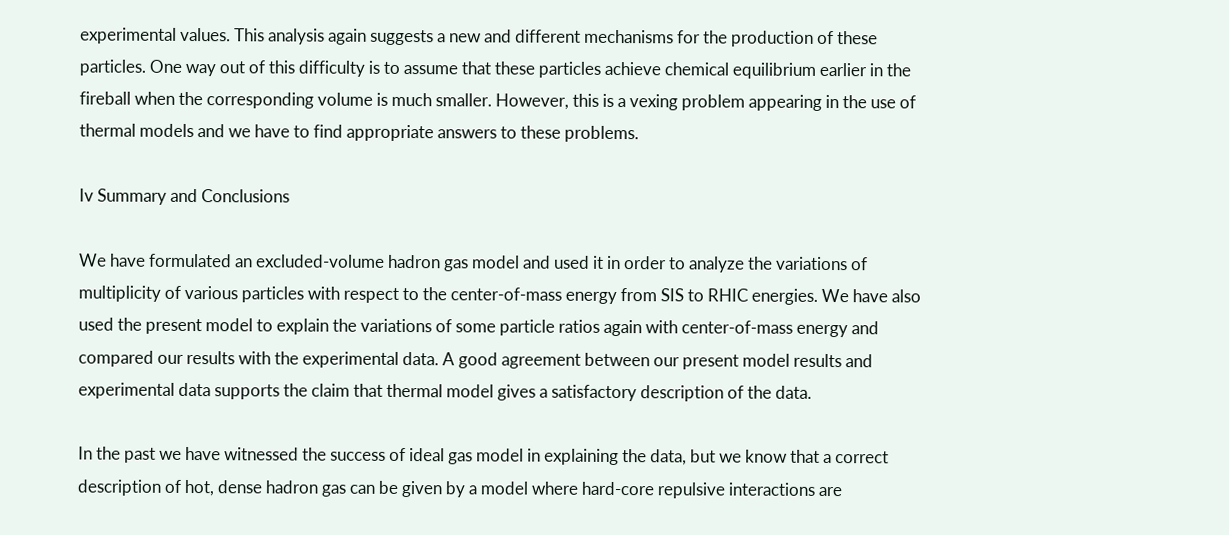experimental values. This analysis again suggests a new and different mechanisms for the production of these particles. One way out of this difficulty is to assume that these particles achieve chemical equilibrium earlier in the fireball when the corresponding volume is much smaller. However, this is a vexing problem appearing in the use of thermal models and we have to find appropriate answers to these problems.

Iv Summary and Conclusions

We have formulated an excluded-volume hadron gas model and used it in order to analyze the variations of multiplicity of various particles with respect to the center-of-mass energy from SIS to RHIC energies. We have also used the present model to explain the variations of some particle ratios again with center-of-mass energy and compared our results with the experimental data. A good agreement between our present model results and experimental data supports the claim that thermal model gives a satisfactory description of the data.

In the past we have witnessed the success of ideal gas model in explaining the data, but we know that a correct description of hot, dense hadron gas can be given by a model where hard-core repulsive interactions are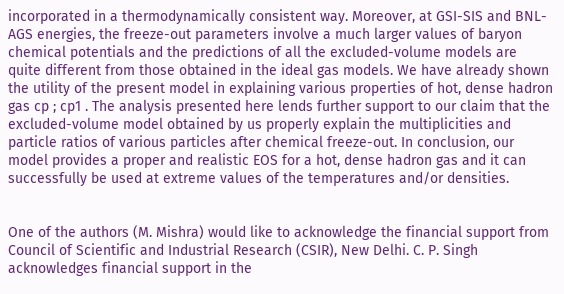incorporated in a thermodynamically consistent way. Moreover, at GSI-SIS and BNL-AGS energies, the freeze-out parameters involve a much larger values of baryon chemical potentials and the predictions of all the excluded-volume models are quite different from those obtained in the ideal gas models. We have already shown the utility of the present model in explaining various properties of hot, dense hadron gas cp ; cp1 . The analysis presented here lends further support to our claim that the excluded-volume model obtained by us properly explain the multiplicities and particle ratios of various particles after chemical freeze-out. In conclusion, our model provides a proper and realistic EOS for a hot, dense hadron gas and it can successfully be used at extreme values of the temperatures and/or densities.


One of the authors (M. Mishra) would like to acknowledge the financial support from Council of Scientific and Industrial Research (CSIR), New Delhi. C. P. Singh acknowledges financial support in the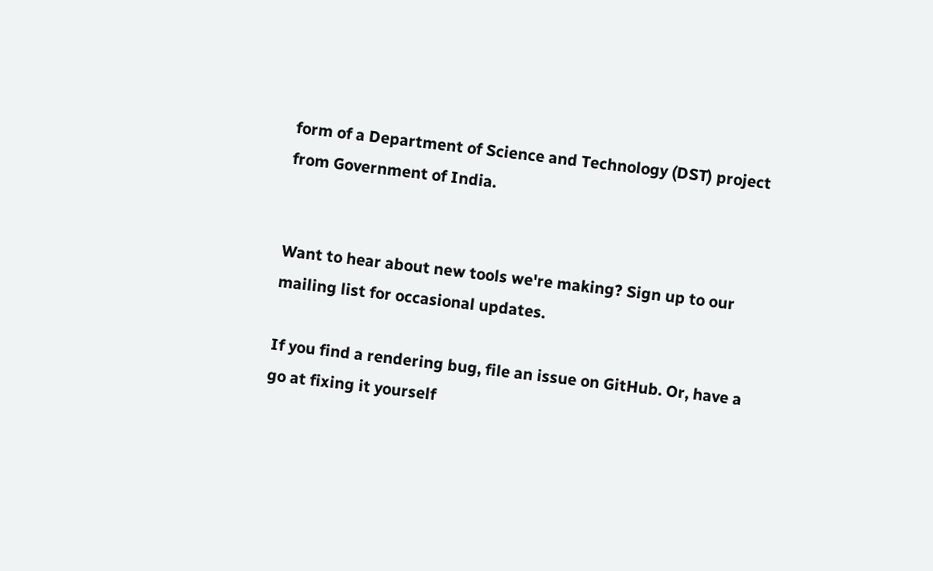form of a Department of Science and Technology (DST) project from Government of India.


Want to hear about new tools we're making? Sign up to our mailing list for occasional updates.

If you find a rendering bug, file an issue on GitHub. Or, have a go at fixing it yourself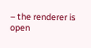– the renderer is open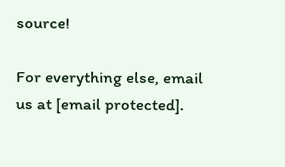source!

For everything else, email us at [email protected].